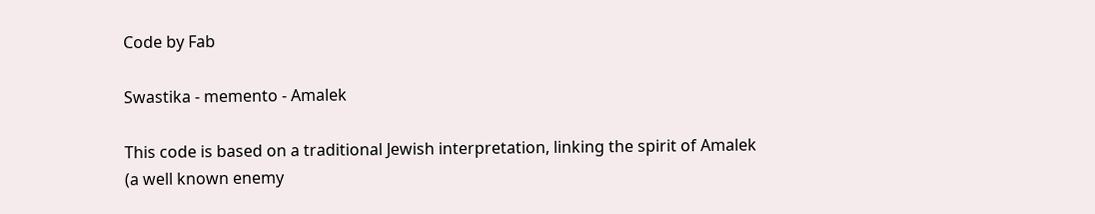Code by Fab

Swastika - memento - Amalek

This code is based on a traditional Jewish interpretation, linking the spirit of Amalek (a well known enemy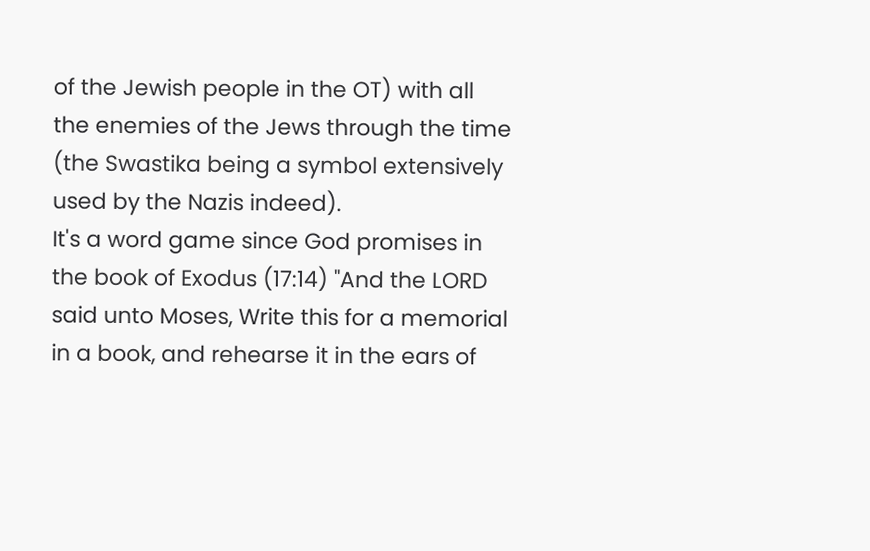of the Jewish people in the OT) with all the enemies of the Jews through the time (the Swastika being a symbol extensively used by the Nazis indeed).
It's a word game since God promises in the book of Exodus (17:14) "And the LORD said unto Moses, Write this for a memorial in a book, and rehearse it in the ears of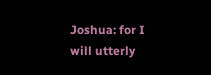Joshua: for I will utterly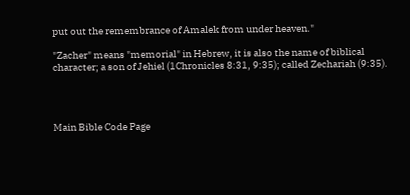put out the remembrance of Amalek from under heaven."

"Zacher" means "memorial" in Hebrew, it is also the name of biblical character; a son of Jehiel (1Chronicles 8:31, 9:35); called Zechariah (9:35).




Main Bible Code Page